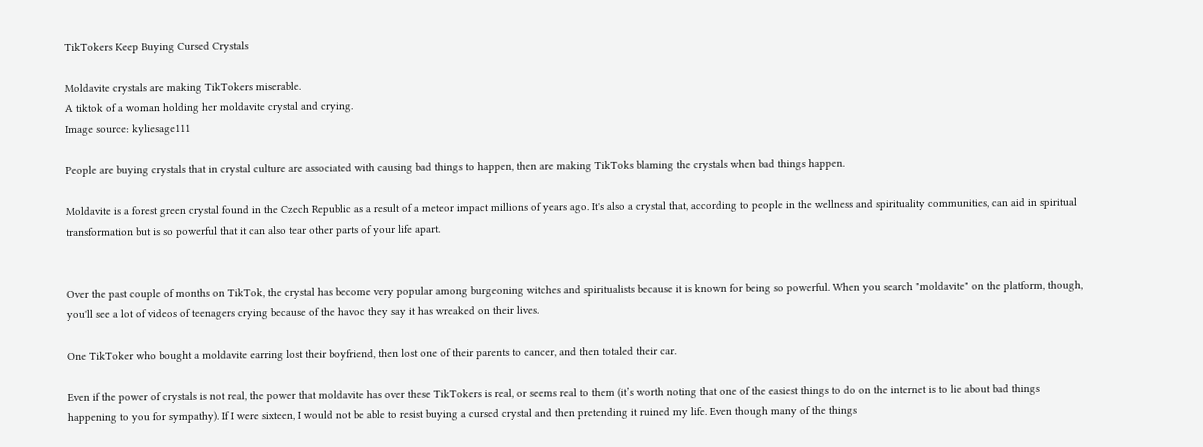TikTokers Keep Buying Cursed Crystals

Moldavite crystals are making TikTokers miserable.
A tiktok of a woman holding her moldavite crystal and crying.
Image source: kyliesage111

People are buying crystals that in crystal culture are associated with causing bad things to happen, then are making TikToks blaming the crystals when bad things happen.

Moldavite is a forest green crystal found in the Czech Republic as a result of a meteor impact millions of years ago. It's also a crystal that, according to people in the wellness and spirituality communities, can aid in spiritual transformation but is so powerful that it can also tear other parts of your life apart.


Over the past couple of months on TikTok, the crystal has become very popular among burgeoning witches and spiritualists because it is known for being so powerful. When you search "moldavite" on the platform, though, you'll see a lot of videos of teenagers crying because of the havoc they say it has wreaked on their lives.

One TikToker who bought a moldavite earring lost their boyfriend, then lost one of their parents to cancer, and then totaled their car.

Even if the power of crystals is not real, the power that moldavite has over these TikTokers is real, or seems real to them (it’s worth noting that one of the easiest things to do on the internet is to lie about bad things happening to you for sympathy). If I were sixteen, I would not be able to resist buying a cursed crystal and then pretending it ruined my life. Even though many of the things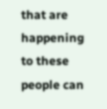that are happening to these people can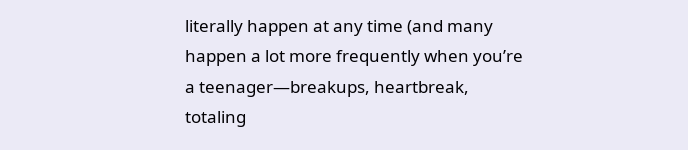literally happen at any time (and many happen a lot more frequently when you’re a teenager—breakups, heartbreak, totaling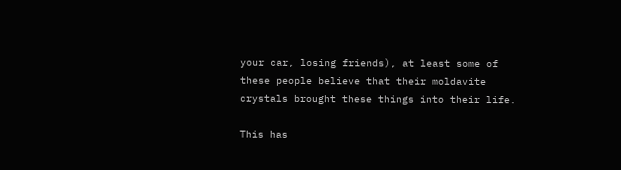your car, losing friends), at least some of these people believe that their moldavite crystals brought these things into their life.

This has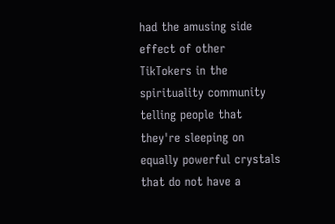had the amusing side effect of other TikTokers in the spirituality community telling people that they're sleeping on equally powerful crystals that do not have a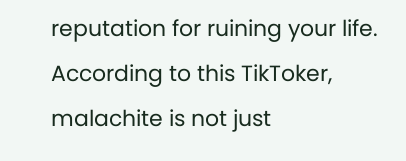reputation for ruining your life. According to this TikToker, malachite is not just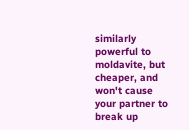similarly powerful to moldavite, but cheaper, and won't cause your partner to break up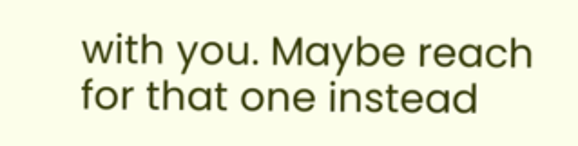with you. Maybe reach for that one instead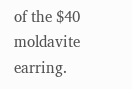of the $40 moldavite earring.